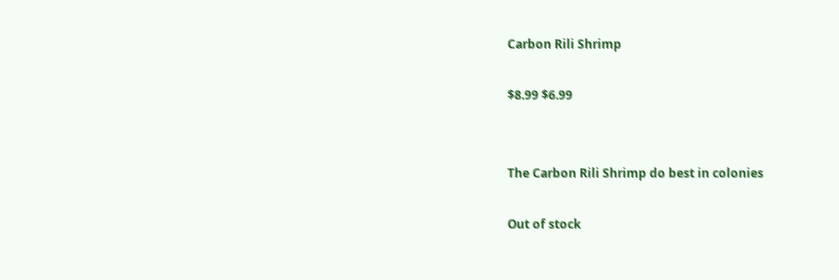Carbon Rili Shrimp

$8.99 $6.99


The Carbon Rili Shrimp do best in colonies

Out of stock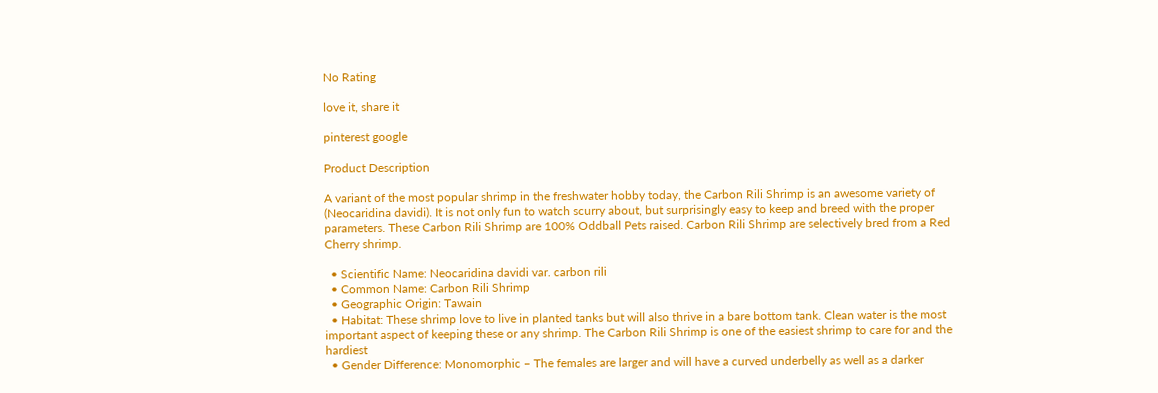No Rating

love it, share it

pinterest google

Product Description

A variant of the most popular shrimp in the freshwater hobby today, the Carbon Rili Shrimp is an awesome variety of (Neocaridina davidi). It is not only fun to watch scurry about, but surprisingly easy to keep and breed with the proper parameters. These Carbon Rili Shrimp are 100% Oddball Pets raised. Carbon Rili Shrimp are selectively bred from a Red Cherry shrimp.

  • Scientific Name: Neocaridina davidi var. carbon rili
  • Common Name: Carbon Rili Shrimp
  • Geographic Origin: Tawain
  • Habitat: These shrimp love to live in planted tanks but will also thrive in a bare bottom tank. Clean water is the most important aspect of keeping these or any shrimp. The Carbon Rili Shrimp is one of the easiest shrimp to care for and the hardiest
  • Gender Difference: Monomorphic – The females are larger and will have a curved underbelly as well as a darker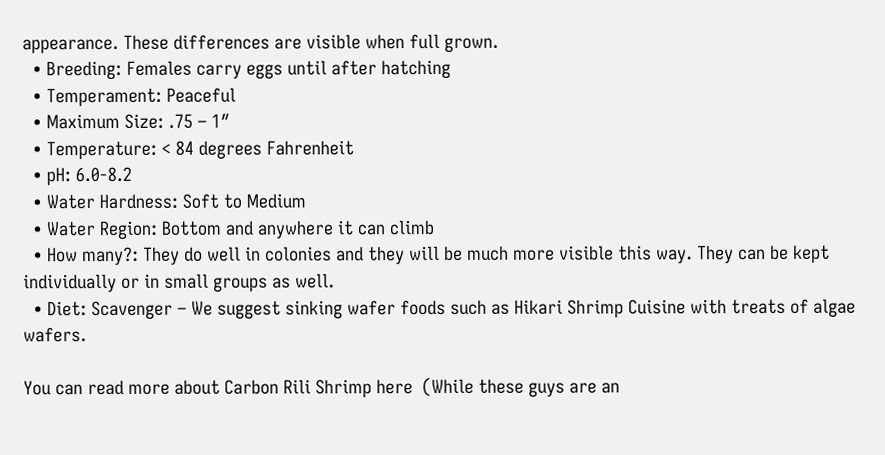appearance. These differences are visible when full grown.
  • Breeding: Females carry eggs until after hatching
  • Temperament: Peaceful
  • Maximum Size: .75 – 1″
  • Temperature: < 84 degrees Fahrenheit
  • pH: 6.0-8.2
  • Water Hardness: Soft to Medium
  • Water Region: Bottom and anywhere it can climb
  • How many?: They do well in colonies and they will be much more visible this way. They can be kept individually or in small groups as well.
  • Diet: Scavenger – We suggest sinking wafer foods such as Hikari Shrimp Cuisine with treats of algae wafers.

You can read more about Carbon Rili Shrimp here  (While these guys are an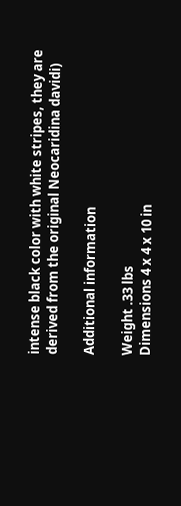intense black color with white stripes, they are derived from the original Neocaridina davidi)

Additional information

Weight .33 lbs
Dimensions 4 x 4 x 10 in